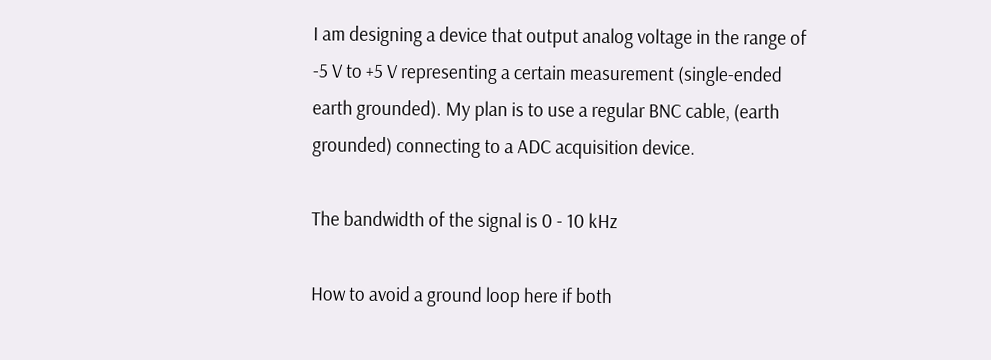I am designing a device that output analog voltage in the range of -5 V to +5 V representing a certain measurement (single-ended earth grounded). My plan is to use a regular BNC cable, (earth grounded) connecting to a ADC acquisition device.

The bandwidth of the signal is 0 - 10 kHz

How to avoid a ground loop here if both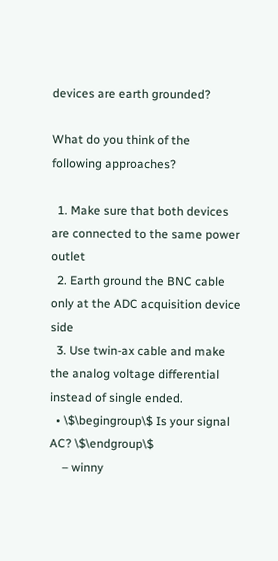devices are earth grounded?

What do you think of the following approaches?

  1. Make sure that both devices are connected to the same power outlet
  2. Earth ground the BNC cable only at the ADC acquisition device side
  3. Use twin-ax cable and make the analog voltage differential instead of single ended.
  • \$\begingroup\$ Is your signal AC? \$\endgroup\$
    – winny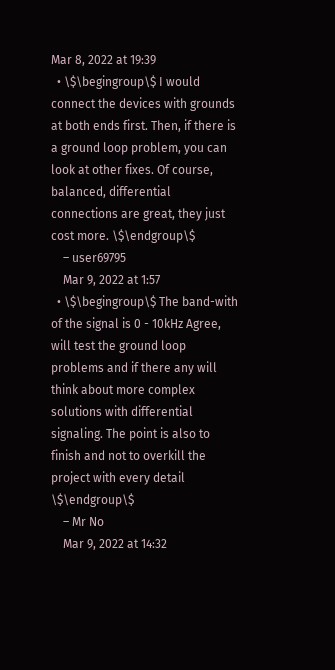Mar 8, 2022 at 19:39
  • \$\begingroup\$ I would connect the devices with grounds at both ends first. Then, if there is a ground loop problem, you can look at other fixes. Of course, balanced, differential connections are great, they just cost more. \$\endgroup\$
    – user69795
    Mar 9, 2022 at 1:57
  • \$\begingroup\$ The band-with of the signal is 0 - 10kHz Agree, will test the ground loop problems and if there any will think about more complex solutions with differential signaling. The point is also to finish and not to overkill the project with every detail \$\endgroup\$
    – Mr No
    Mar 9, 2022 at 14:32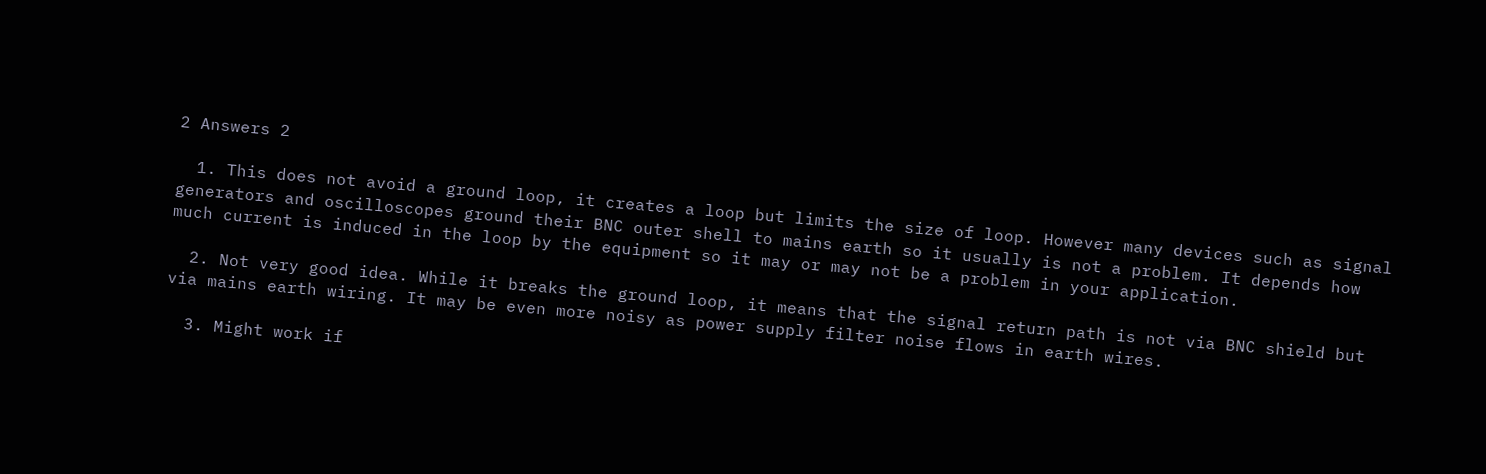2 Answers 2

  1. This does not avoid a ground loop, it creates a loop but limits the size of loop. However many devices such as signal generators and oscilloscopes ground their BNC outer shell to mains earth so it usually is not a problem. It depends how much current is induced in the loop by the equipment so it may or may not be a problem in your application.

  2. Not very good idea. While it breaks the ground loop, it means that the signal return path is not via BNC shield but via mains earth wiring. It may be even more noisy as power supply filter noise flows in earth wires.

  3. Might work if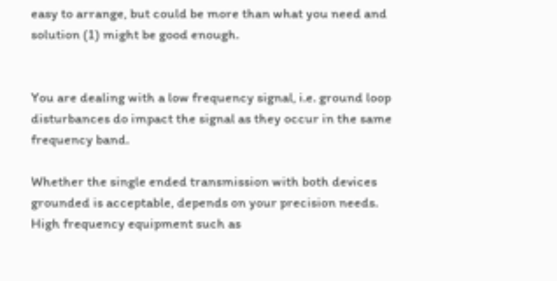easy to arrange, but could be more than what you need and solution (1) might be good enough.


You are dealing with a low frequency signal, i.e. ground loop disturbances do impact the signal as they occur in the same frequency band.

Whether the single ended transmission with both devices grounded is acceptable, depends on your precision needs. High frequency equipment such as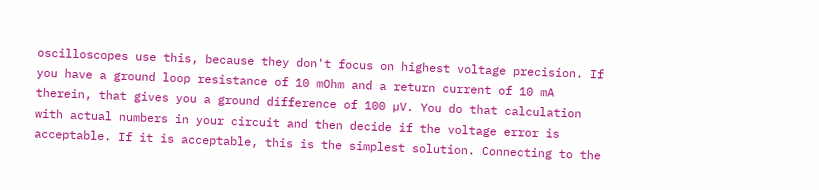oscilloscopes use this, because they don't focus on highest voltage precision. If you have a ground loop resistance of 10 mOhm and a return current of 10 mA therein, that gives you a ground difference of 100 µV. You do that calculation with actual numbers in your circuit and then decide if the voltage error is acceptable. If it is acceptable, this is the simplest solution. Connecting to the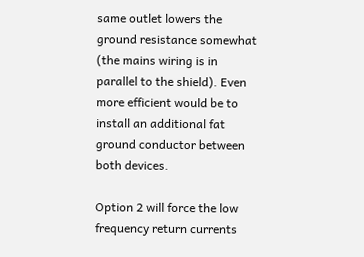same outlet lowers the ground resistance somewhat (the mains wiring is in parallel to the shield). Even more efficient would be to install an additional fat ground conductor between both devices.

Option 2 will force the low frequency return currents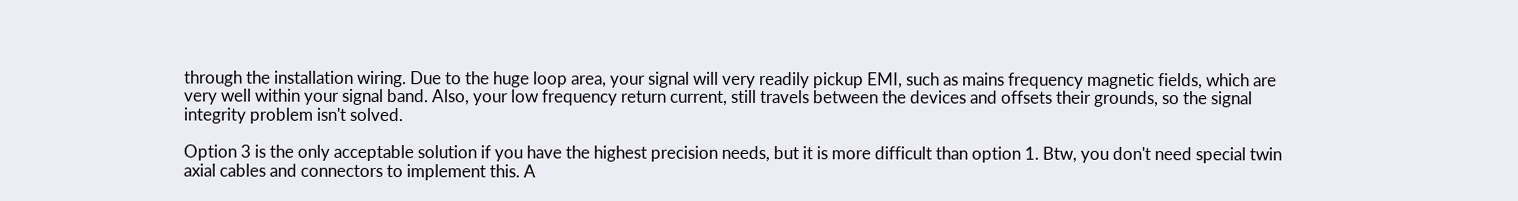through the installation wiring. Due to the huge loop area, your signal will very readily pickup EMI, such as mains frequency magnetic fields, which are very well within your signal band. Also, your low frequency return current, still travels between the devices and offsets their grounds, so the signal integrity problem isn't solved.

Option 3 is the only acceptable solution if you have the highest precision needs, but it is more difficult than option 1. Btw, you don't need special twin axial cables and connectors to implement this. A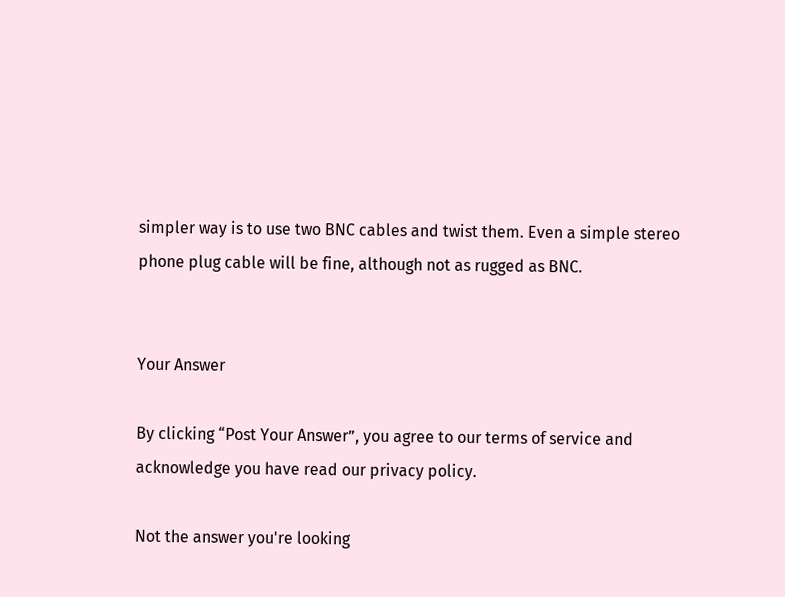simpler way is to use two BNC cables and twist them. Even a simple stereo phone plug cable will be fine, although not as rugged as BNC.


Your Answer

By clicking “Post Your Answer”, you agree to our terms of service and acknowledge you have read our privacy policy.

Not the answer you're looking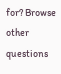for? Browse other questions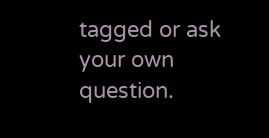tagged or ask your own question.